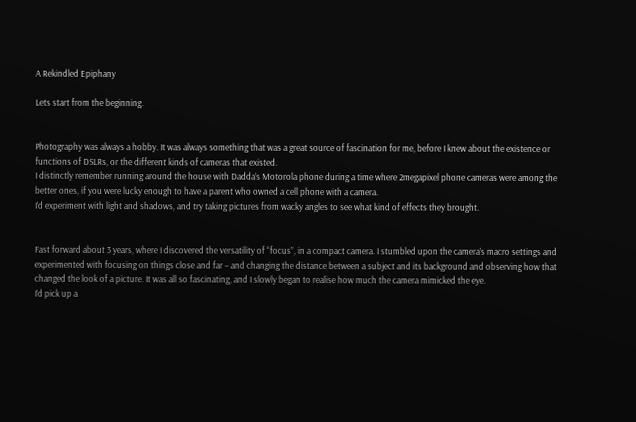A Rekindled Epiphany

Lets start from the beginning.


Photography was always a hobby. It was always something that was a great source of fascination for me, before I knew about the existence or functions of DSLRs, or the different kinds of cameras that existed.
I distinctly remember running around the house with Dadda’s Motorola phone during a time where 2megapixel phone cameras were among the better ones, if you were lucky enough to have a parent who owned a cell phone with a camera.
I’d experiment with light and shadows, and try taking pictures from wacky angles to see what kind of effects they brought.


Fast forward about 3 years, where I discovered the versatility of “focus”, in a compact camera. I stumbled upon the camera’s macro settings and experimented with focusing on things close and far – and changing the distance between a subject and its background and observing how that changed the look of a picture. It was all so fascinating, and I slowly began to realise how much the camera mimicked the eye.
I’d pick up a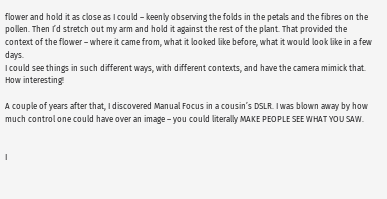flower and hold it as close as I could – keenly observing the folds in the petals and the fibres on the pollen. Then I’d stretch out my arm and hold it against the rest of the plant. That provided the context of the flower – where it came from, what it looked like before, what it would look like in a few days.
I could see things in such different ways, with different contexts, and have the camera mimick that. How interesting!

A couple of years after that, I discovered Manual Focus in a cousin’s DSLR. I was blown away by how much control one could have over an image – you could literally MAKE PEOPLE SEE WHAT YOU SAW.


I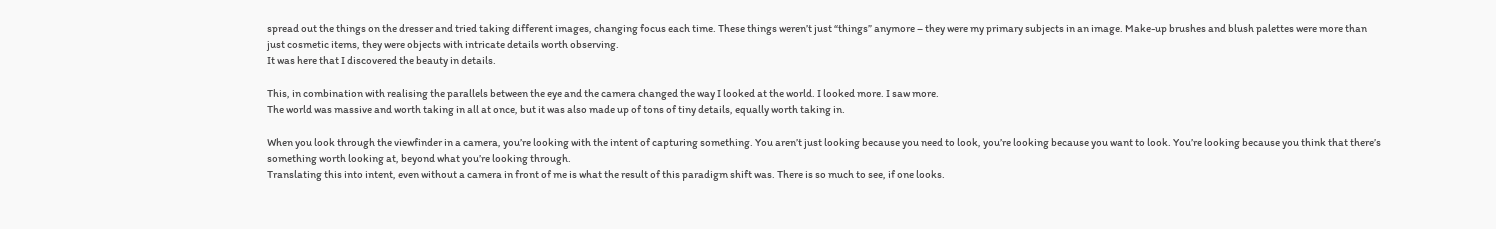spread out the things on the dresser and tried taking different images, changing focus each time. These things weren’t just “things” anymore – they were my primary subjects in an image. Make-up brushes and blush palettes were more than just cosmetic items, they were objects with intricate details worth observing.
It was here that I discovered the beauty in details.

This, in combination with realising the parallels between the eye and the camera changed the way I looked at the world. I looked more. I saw more.
The world was massive and worth taking in all at once, but it was also made up of tons of tiny details, equally worth taking in.

When you look through the viewfinder in a camera, you’re looking with the intent of capturing something. You aren’t just looking because you need to look, you’re looking because you want to look. You’re looking because you think that there’s something worth looking at, beyond what you’re looking through.
Translating this into intent, even without a camera in front of me is what the result of this paradigm shift was. There is so much to see, if one looks.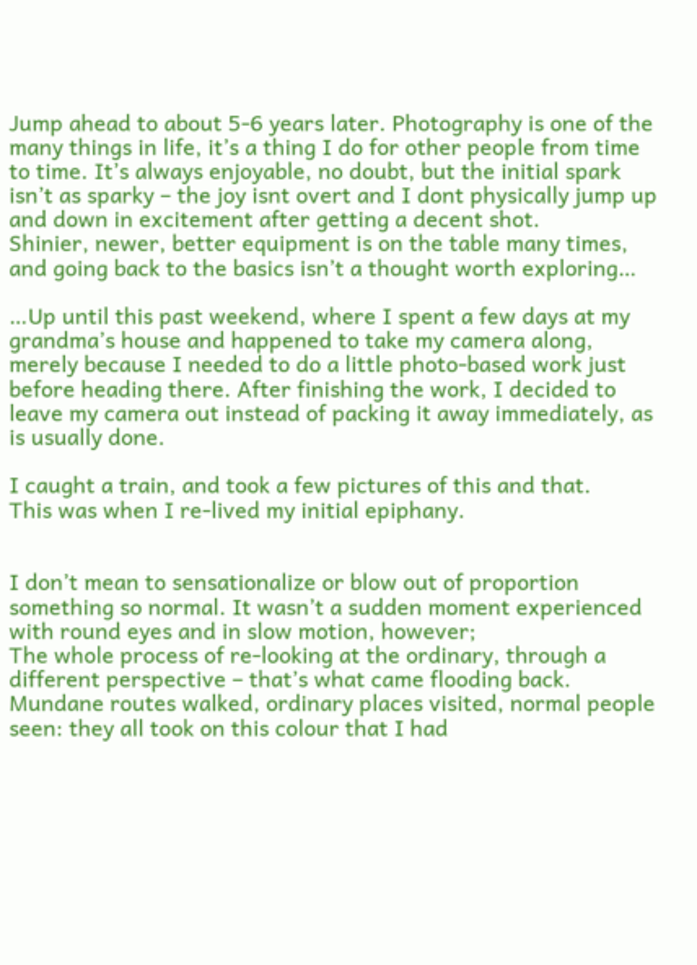Jump ahead to about 5-6 years later. Photography is one of the many things in life, it’s a thing I do for other people from time to time. It’s always enjoyable, no doubt, but the initial spark isn’t as sparky – the joy isnt overt and I dont physically jump up and down in excitement after getting a decent shot.
Shinier, newer, better equipment is on the table many times, and going back to the basics isn’t a thought worth exploring…

…Up until this past weekend, where I spent a few days at my grandma’s house and happened to take my camera along, merely because I needed to do a little photo-based work just before heading there. After finishing the work, I decided to leave my camera out instead of packing it away immediately, as is usually done.

I caught a train, and took a few pictures of this and that.
This was when I re-lived my initial epiphany.


I don’t mean to sensationalize or blow out of proportion something so normal. It wasn’t a sudden moment experienced with round eyes and in slow motion, however;
The whole process of re-looking at the ordinary, through a different perspective – that’s what came flooding back.
Mundane routes walked, ordinary places visited, normal people seen: they all took on this colour that I had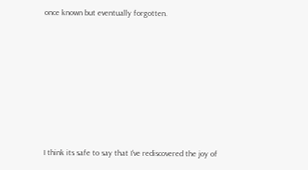once known but eventually forgotten.








I think its safe to say that I’ve rediscovered the joy of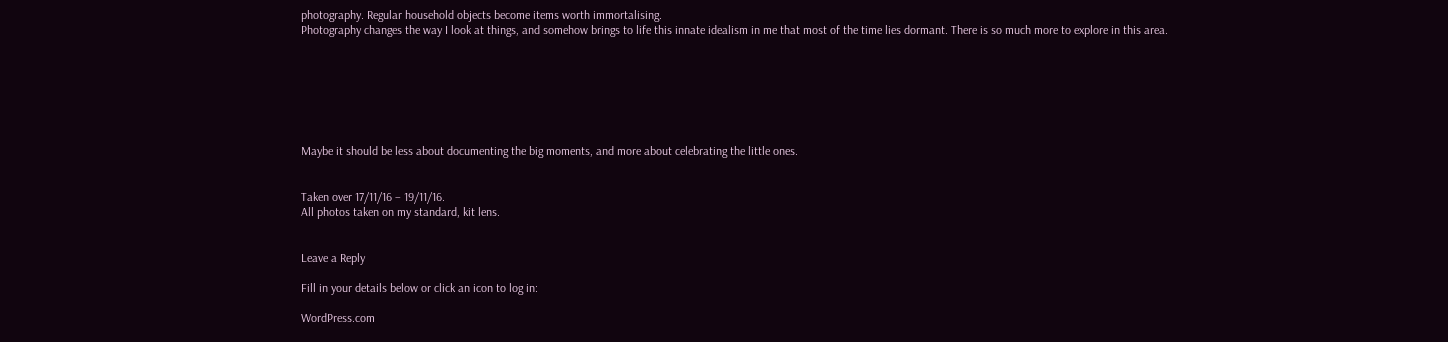photography. Regular household objects become items worth immortalising.
Photography changes the way I look at things, and somehow brings to life this innate idealism in me that most of the time lies dormant. There is so much more to explore in this area.







Maybe it should be less about documenting the big moments, and more about celebrating the little ones.


Taken over 17/11/16 – 19/11/16.
All photos taken on my standard, kit lens.


Leave a Reply

Fill in your details below or click an icon to log in:

WordPress.com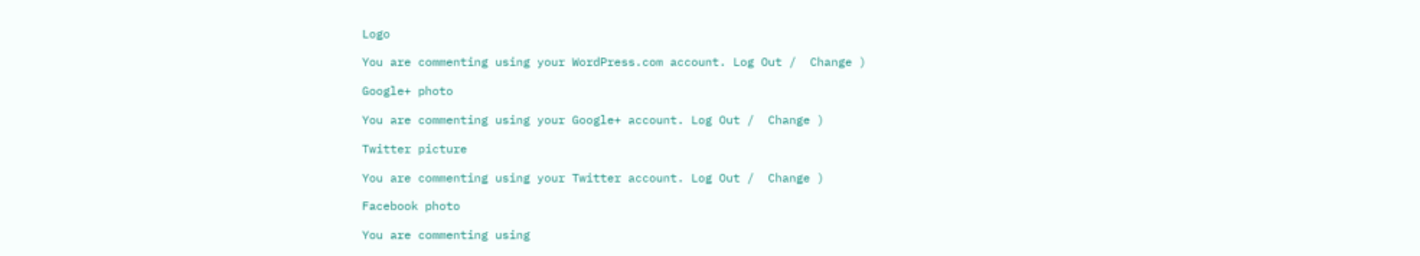Logo

You are commenting using your WordPress.com account. Log Out /  Change )

Google+ photo

You are commenting using your Google+ account. Log Out /  Change )

Twitter picture

You are commenting using your Twitter account. Log Out /  Change )

Facebook photo

You are commenting using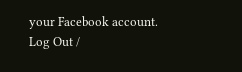your Facebook account. Log Out /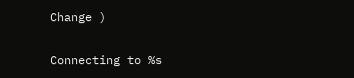Change )

Connecting to %s